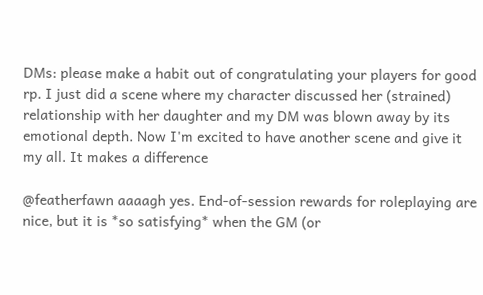DMs: please make a habit out of congratulating your players for good rp. I just did a scene where my character discussed her (strained) relationship with her daughter and my DM was blown away by its emotional depth. Now I'm excited to have another scene and give it my all. It makes a difference

@featherfawn aaaagh yes. End-of-session rewards for roleplaying are nice, but it is *so satisfying* when the GM (or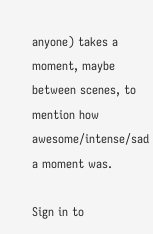anyone) takes a moment, maybe between scenes, to mention how awesome/intense/sad a moment was.

Sign in to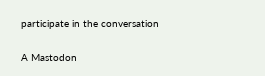participate in the conversation

A Mastodon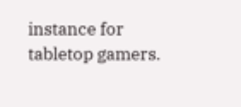instance for tabletop gamers.